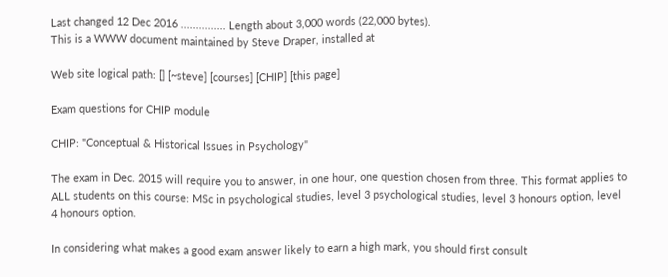Last changed 12 Dec 2016 ............... Length about 3,000 words (22,000 bytes).
This is a WWW document maintained by Steve Draper, installed at

Web site logical path: [] [~steve] [courses] [CHIP] [this page]

Exam questions for CHIP module

CHIP: "Conceptual & Historical Issues in Psychology"

The exam in Dec. 2015 will require you to answer, in one hour, one question chosen from three. This format applies to ALL students on this course: MSc in psychological studies, level 3 psychological studies, level 3 honours option, level 4 honours option.

In considering what makes a good exam answer likely to earn a high mark, you should first consult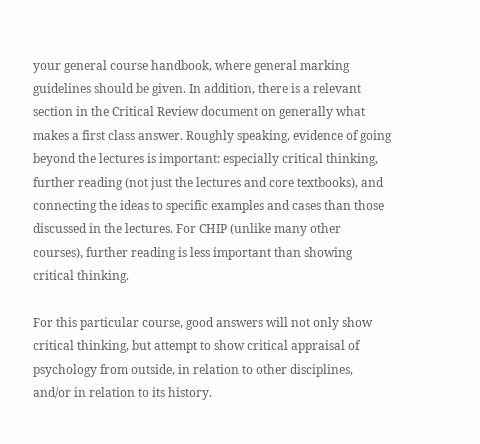your general course handbook, where general marking guidelines should be given. In addition, there is a relevant section in the Critical Review document on generally what makes a first class answer. Roughly speaking, evidence of going beyond the lectures is important: especially critical thinking, further reading (not just the lectures and core textbooks), and connecting the ideas to specific examples and cases than those discussed in the lectures. For CHIP (unlike many other courses), further reading is less important than showing critical thinking.

For this particular course, good answers will not only show critical thinking, but attempt to show critical appraisal of psychology from outside, in relation to other disciplines, and/or in relation to its history.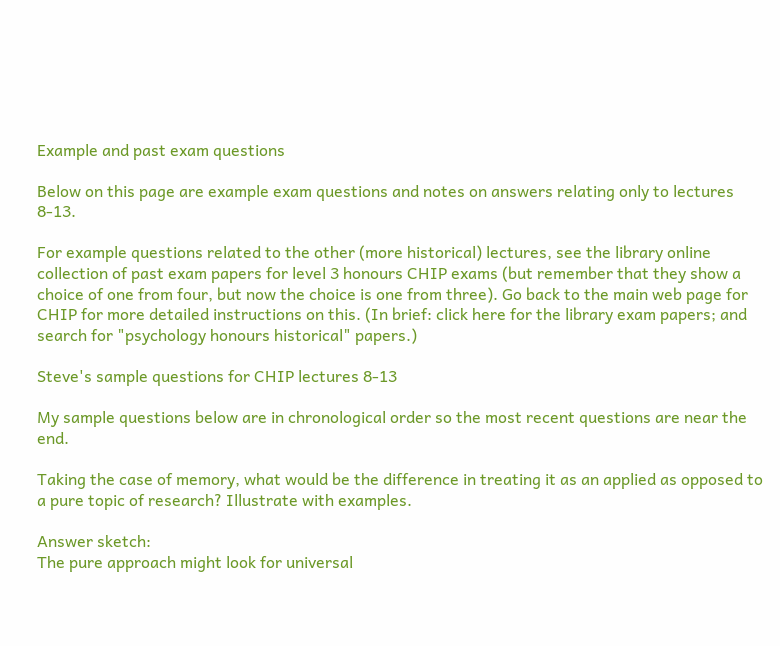Example and past exam questions

Below on this page are example exam questions and notes on answers relating only to lectures 8-13.

For example questions related to the other (more historical) lectures, see the library online collection of past exam papers for level 3 honours CHIP exams (but remember that they show a choice of one from four, but now the choice is one from three). Go back to the main web page for CHIP for more detailed instructions on this. (In brief: click here for the library exam papers; and search for "psychology honours historical" papers.)

Steve's sample questions for CHIP lectures 8-13

My sample questions below are in chronological order so the most recent questions are near the end.

Taking the case of memory, what would be the difference in treating it as an applied as opposed to a pure topic of research? Illustrate with examples.

Answer sketch:
The pure approach might look for universal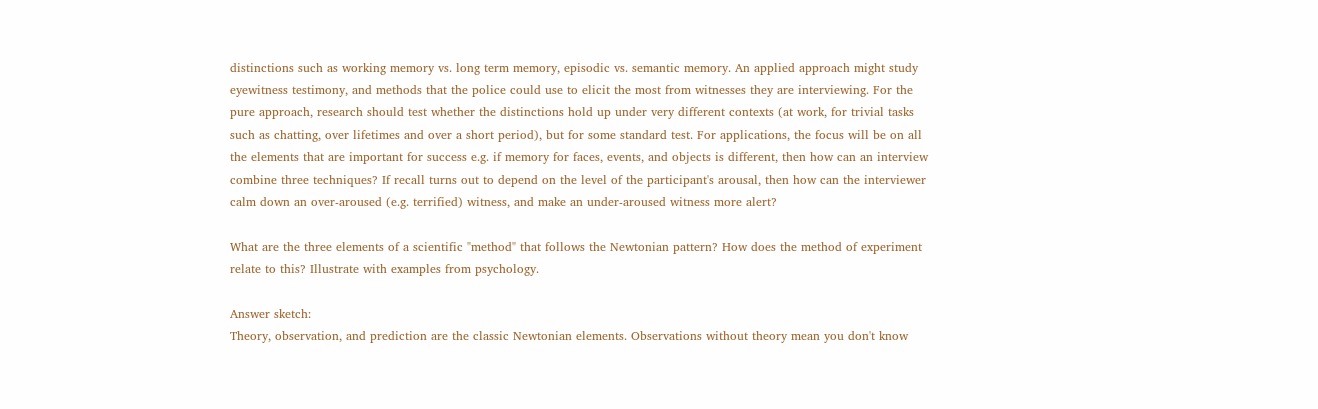distinctions such as working memory vs. long term memory, episodic vs. semantic memory. An applied approach might study eyewitness testimony, and methods that the police could use to elicit the most from witnesses they are interviewing. For the pure approach, research should test whether the distinctions hold up under very different contexts (at work, for trivial tasks such as chatting, over lifetimes and over a short period), but for some standard test. For applications, the focus will be on all the elements that are important for success e.g. if memory for faces, events, and objects is different, then how can an interview combine three techniques? If recall turns out to depend on the level of the participant's arousal, then how can the interviewer calm down an over-aroused (e.g. terrified) witness, and make an under-aroused witness more alert?

What are the three elements of a scientific "method" that follows the Newtonian pattern? How does the method of experiment relate to this? Illustrate with examples from psychology.

Answer sketch:
Theory, observation, and prediction are the classic Newtonian elements. Observations without theory mean you don't know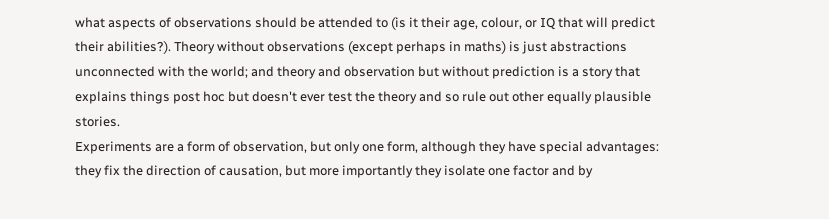what aspects of observations should be attended to (is it their age, colour, or IQ that will predict their abilities?). Theory without observations (except perhaps in maths) is just abstractions unconnected with the world; and theory and observation but without prediction is a story that explains things post hoc but doesn't ever test the theory and so rule out other equally plausible stories.
Experiments are a form of observation, but only one form, although they have special advantages: they fix the direction of causation, but more importantly they isolate one factor and by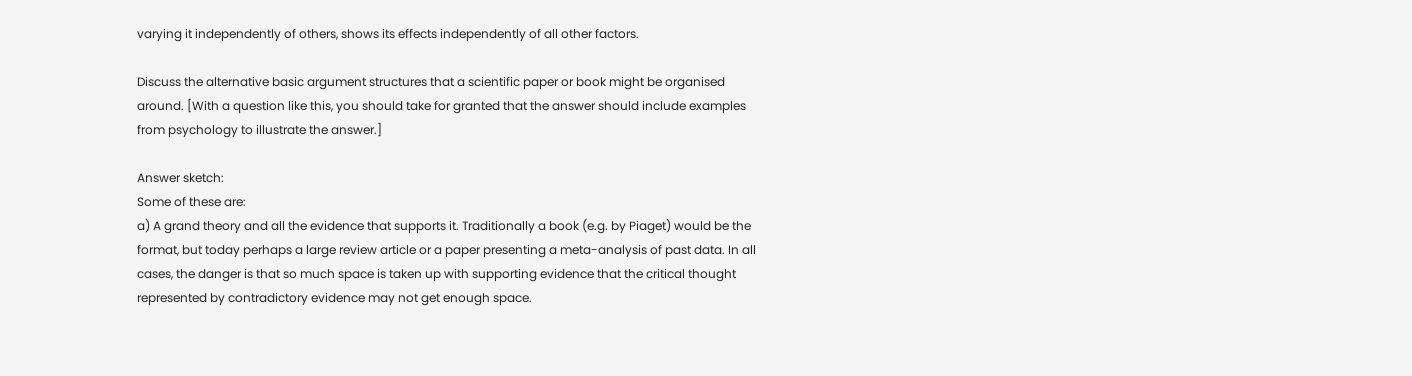varying it independently of others, shows its effects independently of all other factors.

Discuss the alternative basic argument structures that a scientific paper or book might be organised around. [With a question like this, you should take for granted that the answer should include examples from psychology to illustrate the answer.]

Answer sketch:
Some of these are:
a) A grand theory and all the evidence that supports it. Traditionally a book (e.g. by Piaget) would be the format, but today perhaps a large review article or a paper presenting a meta-analysis of past data. In all cases, the danger is that so much space is taken up with supporting evidence that the critical thought represented by contradictory evidence may not get enough space.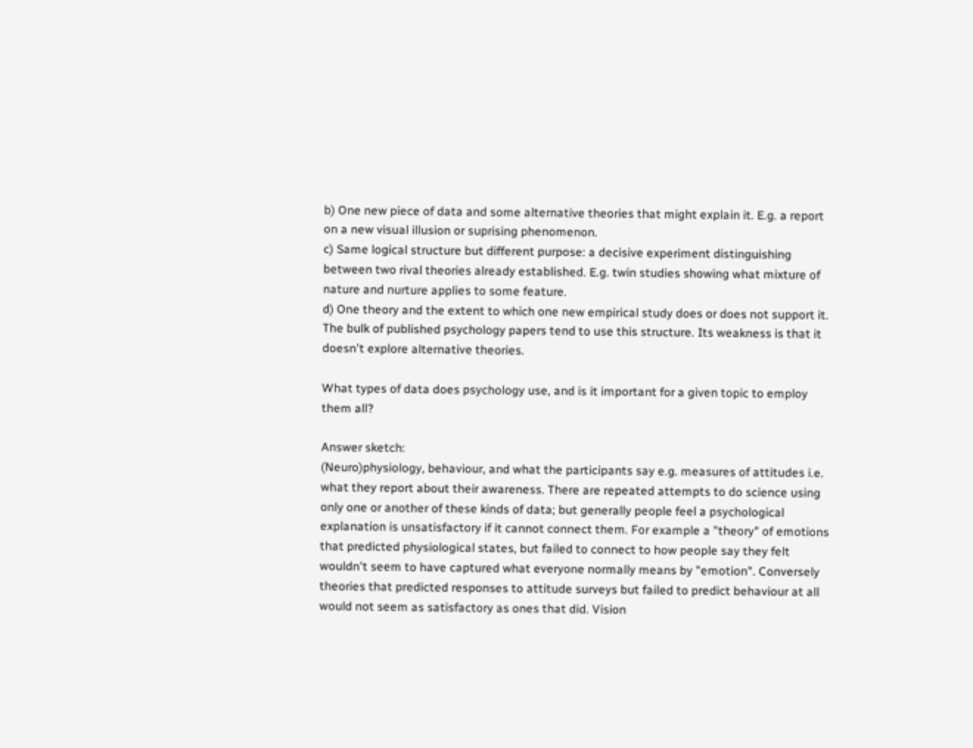b) One new piece of data and some alternative theories that might explain it. E.g. a report on a new visual illusion or suprising phenomenon.
c) Same logical structure but different purpose: a decisive experiment distinguishing between two rival theories already established. E.g. twin studies showing what mixture of nature and nurture applies to some feature.
d) One theory and the extent to which one new empirical study does or does not support it. The bulk of published psychology papers tend to use this structure. Its weakness is that it doesn't explore alternative theories.

What types of data does psychology use, and is it important for a given topic to employ them all?

Answer sketch:
(Neuro)physiology, behaviour, and what the participants say e.g. measures of attitudes i.e. what they report about their awareness. There are repeated attempts to do science using only one or another of these kinds of data; but generally people feel a psychological explanation is unsatisfactory if it cannot connect them. For example a "theory" of emotions that predicted physiological states, but failed to connect to how people say they felt wouldn't seem to have captured what everyone normally means by "emotion". Conversely theories that predicted responses to attitude surveys but failed to predict behaviour at all would not seem as satisfactory as ones that did. Vision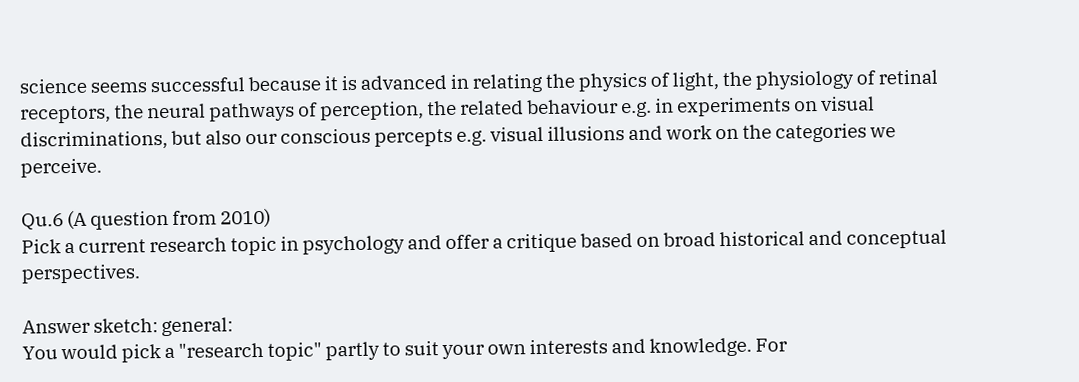science seems successful because it is advanced in relating the physics of light, the physiology of retinal receptors, the neural pathways of perception, the related behaviour e.g. in experiments on visual discriminations, but also our conscious percepts e.g. visual illusions and work on the categories we perceive.

Qu.6 (A question from 2010)
Pick a current research topic in psychology and offer a critique based on broad historical and conceptual perspectives.

Answer sketch: general:
You would pick a "research topic" partly to suit your own interests and knowledge. For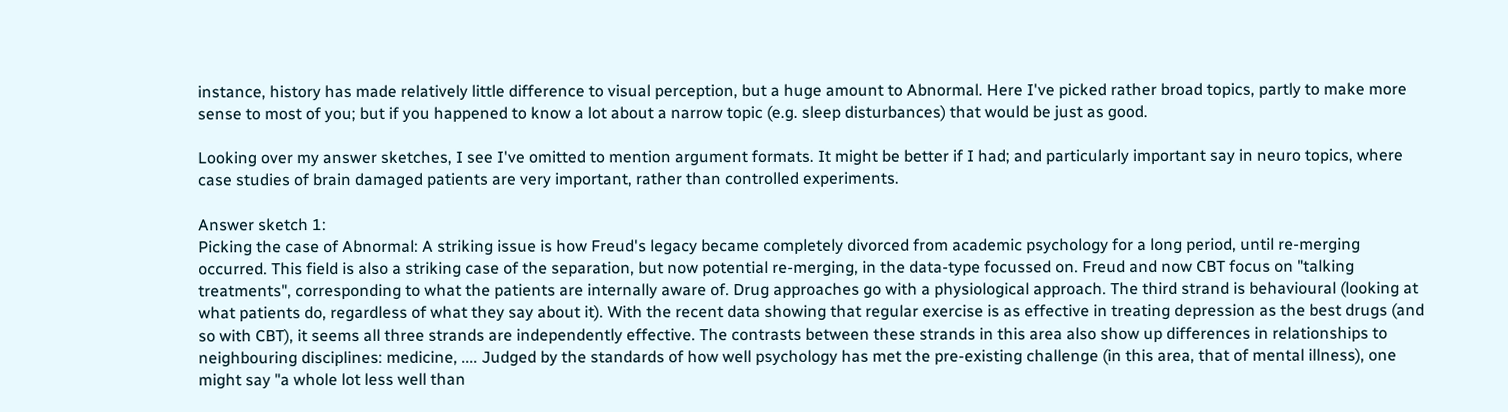instance, history has made relatively little difference to visual perception, but a huge amount to Abnormal. Here I've picked rather broad topics, partly to make more sense to most of you; but if you happened to know a lot about a narrow topic (e.g. sleep disturbances) that would be just as good.

Looking over my answer sketches, I see I've omitted to mention argument formats. It might be better if I had; and particularly important say in neuro topics, where case studies of brain damaged patients are very important, rather than controlled experiments.

Answer sketch 1:
Picking the case of Abnormal: A striking issue is how Freud's legacy became completely divorced from academic psychology for a long period, until re-merging occurred. This field is also a striking case of the separation, but now potential re-merging, in the data-type focussed on. Freud and now CBT focus on "talking treatments", corresponding to what the patients are internally aware of. Drug approaches go with a physiological approach. The third strand is behavioural (looking at what patients do, regardless of what they say about it). With the recent data showing that regular exercise is as effective in treating depression as the best drugs (and so with CBT), it seems all three strands are independently effective. The contrasts between these strands in this area also show up differences in relationships to neighbouring disciplines: medicine, .... Judged by the standards of how well psychology has met the pre-existing challenge (in this area, that of mental illness), one might say "a whole lot less well than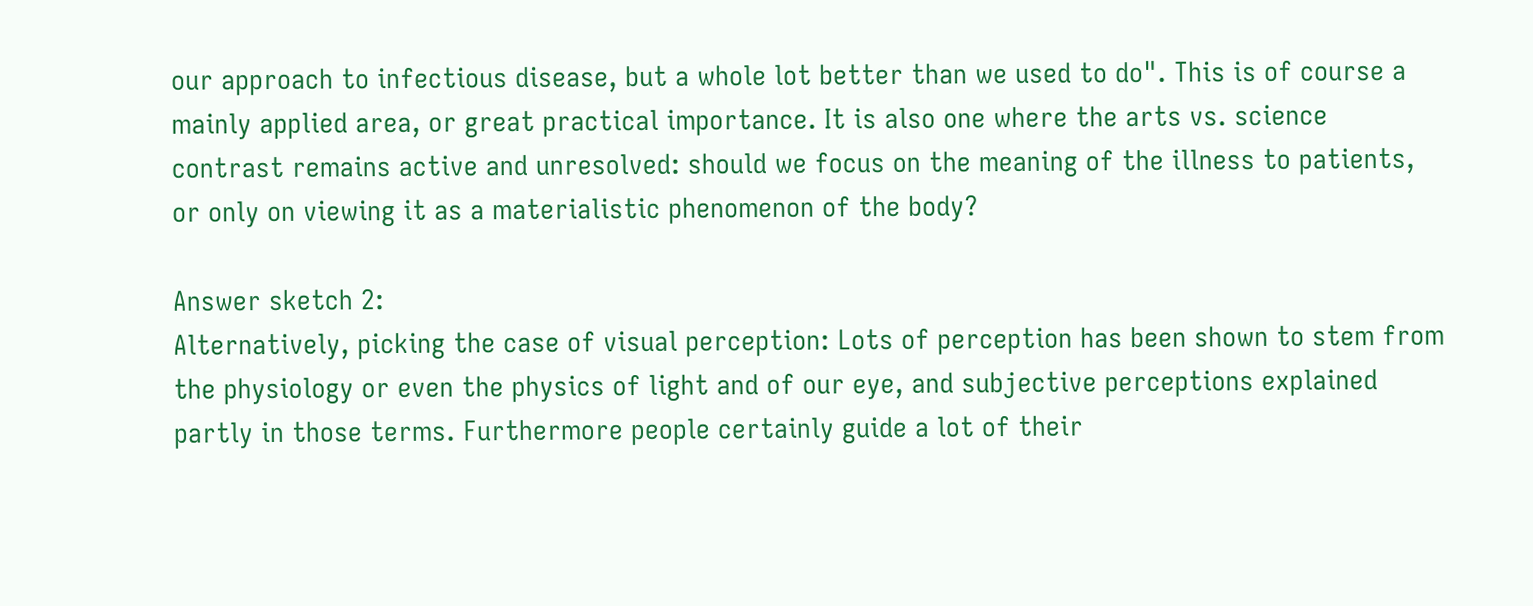our approach to infectious disease, but a whole lot better than we used to do". This is of course a mainly applied area, or great practical importance. It is also one where the arts vs. science contrast remains active and unresolved: should we focus on the meaning of the illness to patients, or only on viewing it as a materialistic phenomenon of the body?

Answer sketch 2:
Alternatively, picking the case of visual perception: Lots of perception has been shown to stem from the physiology or even the physics of light and of our eye, and subjective perceptions explained partly in those terms. Furthermore people certainly guide a lot of their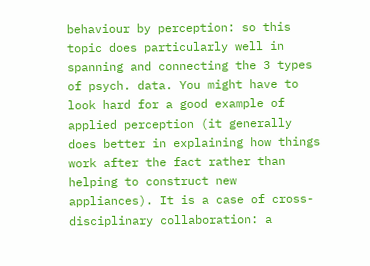behaviour by perception: so this topic does particularly well in spanning and connecting the 3 types of psych. data. You might have to look hard for a good example of applied perception (it generally does better in explaining how things work after the fact rather than helping to construct new appliances). It is a case of cross-disciplinary collaboration: a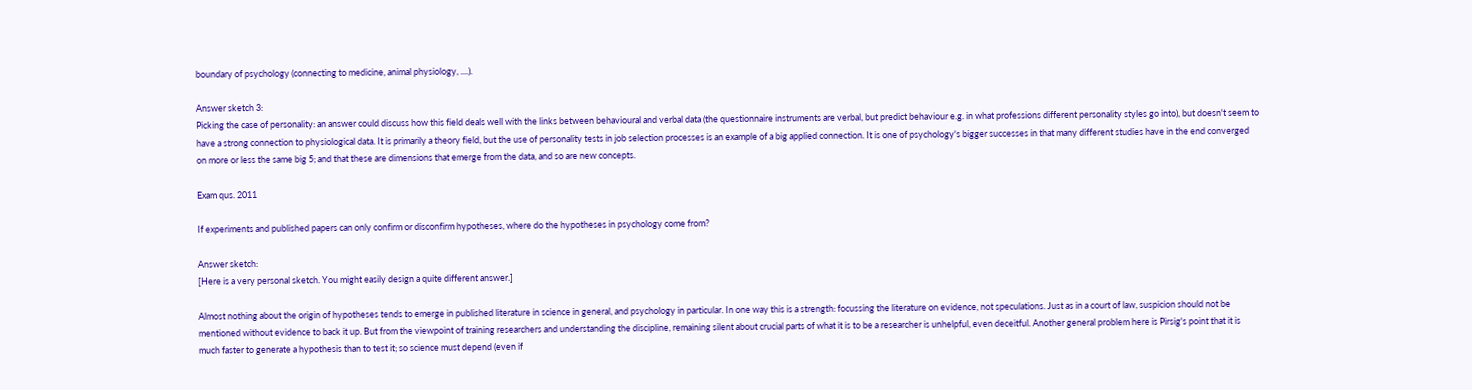boundary of psychology (connecting to medicine, animal physiology, ....).

Answer sketch 3:
Picking the case of personality: an answer could discuss how this field deals well with the links between behavioural and verbal data (the questionnaire instruments are verbal, but predict behaviour e.g. in what professions different personality styles go into), but doesn't seem to have a strong connection to physiological data. It is primarily a theory field, but the use of personality tests in job selection processes is an example of a big applied connection. It is one of psychology's bigger successes in that many different studies have in the end converged on more or less the same big 5; and that these are dimensions that emerge from the data, and so are new concepts.

Exam qus. 2011

If experiments and published papers can only confirm or disconfirm hypotheses, where do the hypotheses in psychology come from?

Answer sketch:
[Here is a very personal sketch. You might easily design a quite different answer.]

Almost nothing about the origin of hypotheses tends to emerge in published literature in science in general, and psychology in particular. In one way this is a strength: focussing the literature on evidence, not speculations. Just as in a court of law, suspicion should not be mentioned without evidence to back it up. But from the viewpoint of training researchers and understanding the discipline, remaining silent about crucial parts of what it is to be a researcher is unhelpful, even deceitful. Another general problem here is Pirsig's point that it is much faster to generate a hypothesis than to test it; so science must depend (even if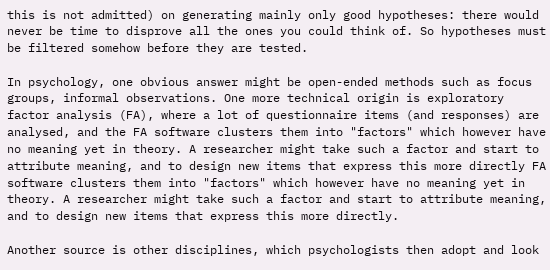this is not admitted) on generating mainly only good hypotheses: there would never be time to disprove all the ones you could think of. So hypotheses must be filtered somehow before they are tested.

In psychology, one obvious answer might be open-ended methods such as focus groups, informal observations. One more technical origin is exploratory factor analysis (FA), where a lot of questionnaire items (and responses) are analysed, and the FA software clusters them into "factors" which however have no meaning yet in theory. A researcher might take such a factor and start to attribute meaning, and to design new items that express this more directly FA software clusters them into "factors" which however have no meaning yet in theory. A researcher might take such a factor and start to attribute meaning, and to design new items that express this more directly.

Another source is other disciplines, which psychologists then adopt and look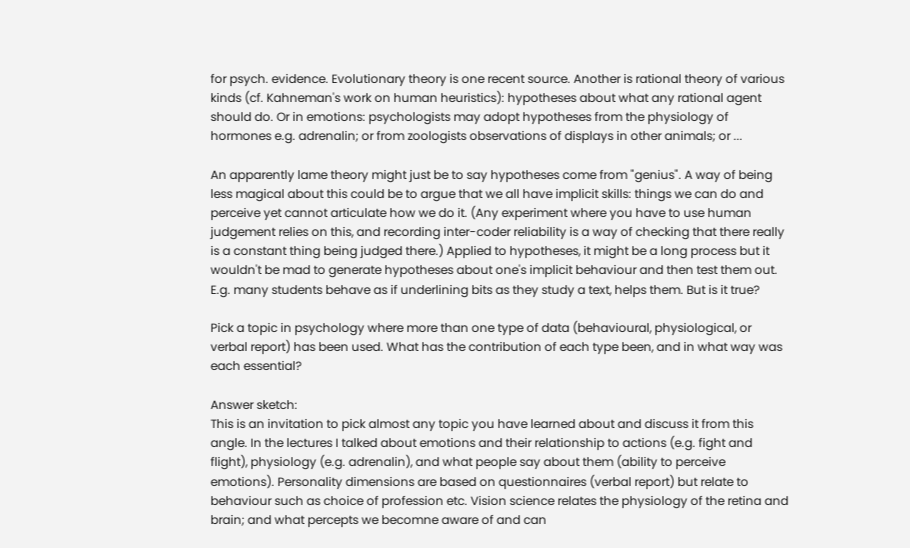for psych. evidence. Evolutionary theory is one recent source. Another is rational theory of various kinds (cf. Kahneman's work on human heuristics): hypotheses about what any rational agent should do. Or in emotions: psychologists may adopt hypotheses from the physiology of hormones e.g. adrenalin; or from zoologists observations of displays in other animals; or ...

An apparently lame theory might just be to say hypotheses come from "genius". A way of being less magical about this could be to argue that we all have implicit skills: things we can do and perceive yet cannot articulate how we do it. (Any experiment where you have to use human judgement relies on this, and recording inter-coder reliability is a way of checking that there really is a constant thing being judged there.) Applied to hypotheses, it might be a long process but it wouldn't be mad to generate hypotheses about one's implicit behaviour and then test them out. E.g. many students behave as if underlining bits as they study a text, helps them. But is it true?

Pick a topic in psychology where more than one type of data (behavioural, physiological, or verbal report) has been used. What has the contribution of each type been, and in what way was each essential?

Answer sketch:
This is an invitation to pick almost any topic you have learned about and discuss it from this angle. In the lectures I talked about emotions and their relationship to actions (e.g. fight and flight), physiology (e.g. adrenalin), and what people say about them (ability to perceive emotions). Personality dimensions are based on questionnaires (verbal report) but relate to behaviour such as choice of profession etc. Vision science relates the physiology of the retina and brain; and what percepts we becomne aware of and can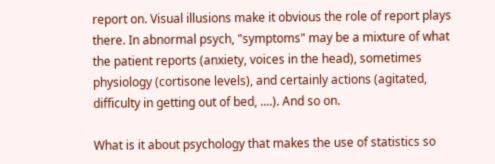report on. Visual illusions make it obvious the role of report plays there. In abnormal psych, "symptoms" may be a mixture of what the patient reports (anxiety, voices in the head), sometimes physiology (cortisone levels), and certainly actions (agitated, difficulty in getting out of bed, ....). And so on.

What is it about psychology that makes the use of statistics so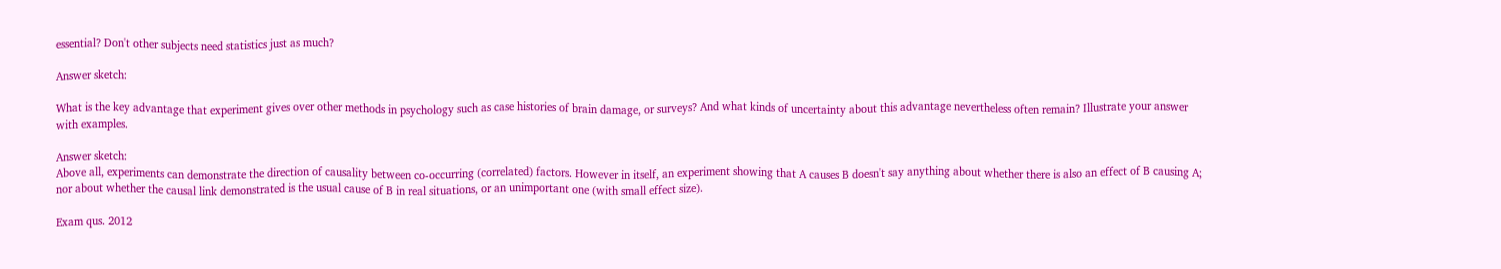essential? Don't other subjects need statistics just as much?

Answer sketch:

What is the key advantage that experiment gives over other methods in psychology such as case histories of brain damage, or surveys? And what kinds of uncertainty about this advantage nevertheless often remain? Illustrate your answer with examples.

Answer sketch:
Above all, experiments can demonstrate the direction of causality between co-occurring (correlated) factors. However in itself, an experiment showing that A causes B doesn't say anything about whether there is also an effect of B causing A; nor about whether the causal link demonstrated is the usual cause of B in real situations, or an unimportant one (with small effect size).

Exam qus. 2012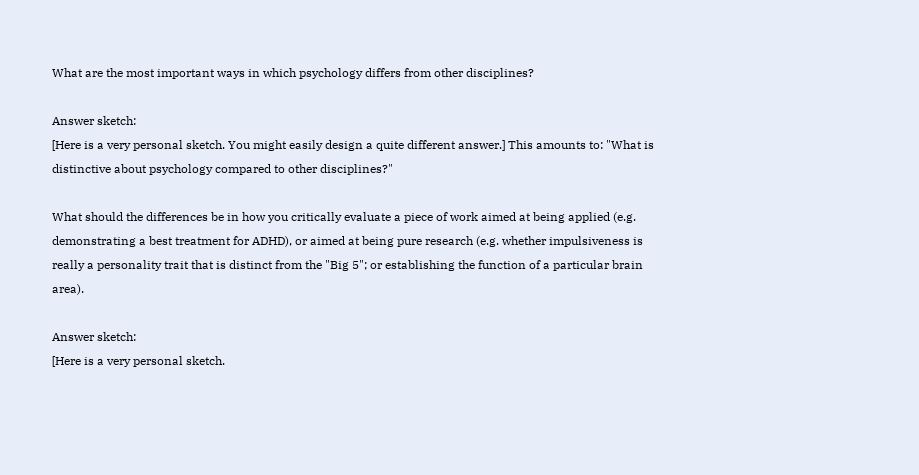What are the most important ways in which psychology differs from other disciplines?

Answer sketch:
[Here is a very personal sketch. You might easily design a quite different answer.] This amounts to: "What is distinctive about psychology compared to other disciplines?"

What should the differences be in how you critically evaluate a piece of work aimed at being applied (e.g. demonstrating a best treatment for ADHD), or aimed at being pure research (e.g. whether impulsiveness is really a personality trait that is distinct from the "Big 5"; or establishing the function of a particular brain area).

Answer sketch:
[Here is a very personal sketch.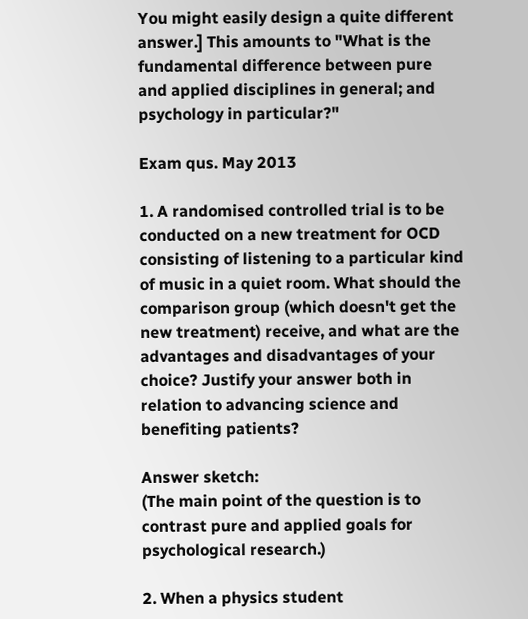You might easily design a quite different answer.] This amounts to "What is the fundamental difference between pure and applied disciplines in general; and psychology in particular?"

Exam qus. May 2013

1. A randomised controlled trial is to be conducted on a new treatment for OCD consisting of listening to a particular kind of music in a quiet room. What should the comparison group (which doesn't get the new treatment) receive, and what are the advantages and disadvantages of your choice? Justify your answer both in relation to advancing science and benefiting patients?

Answer sketch:
(The main point of the question is to contrast pure and applied goals for psychological research.)

2. When a physics student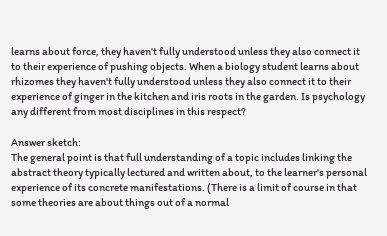learns about force, they haven't fully understood unless they also connect it to their experience of pushing objects. When a biology student learns about rhizomes they haven't fully understood unless they also connect it to their experience of ginger in the kitchen and iris roots in the garden. Is psychology any different from most disciplines in this respect?

Answer sketch:
The general point is that full understanding of a topic includes linking the abstract theory typically lectured and written about, to the learner's personal experience of its concrete manifestations. (There is a limit of course in that some theories are about things out of a normal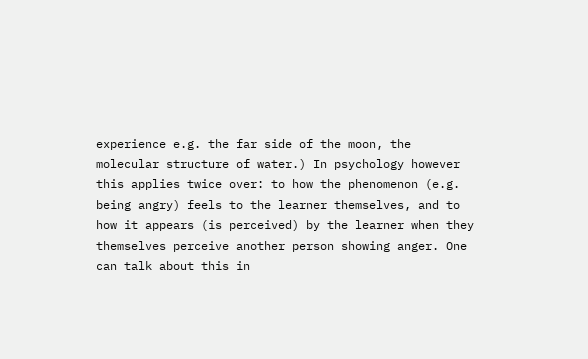experience e.g. the far side of the moon, the molecular structure of water.) In psychology however this applies twice over: to how the phenomenon (e.g. being angry) feels to the learner themselves, and to how it appears (is perceived) by the learner when they themselves perceive another person showing anger. One can talk about this in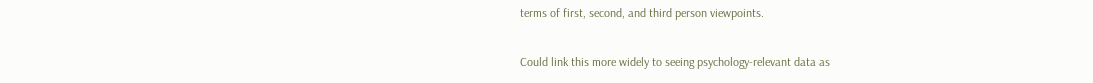terms of first, second, and third person viewpoints.

Could link this more widely to seeing psychology-relevant data as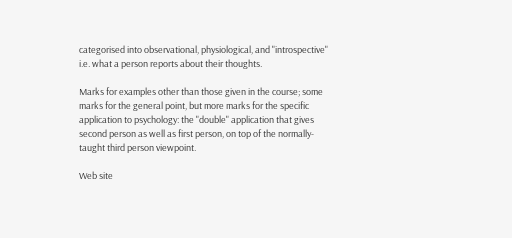categorised into observational, physiological, and "introspective" i.e. what a person reports about their thoughts.

Marks for examples other than those given in the course; some marks for the general point, but more marks for the specific application to psychology: the "double" application that gives second person as well as first person, on top of the normally-taught third person viewpoint.

Web site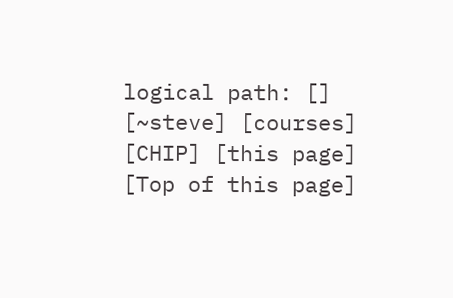logical path: [] [~steve] [courses] [CHIP] [this page]
[Top of this page]